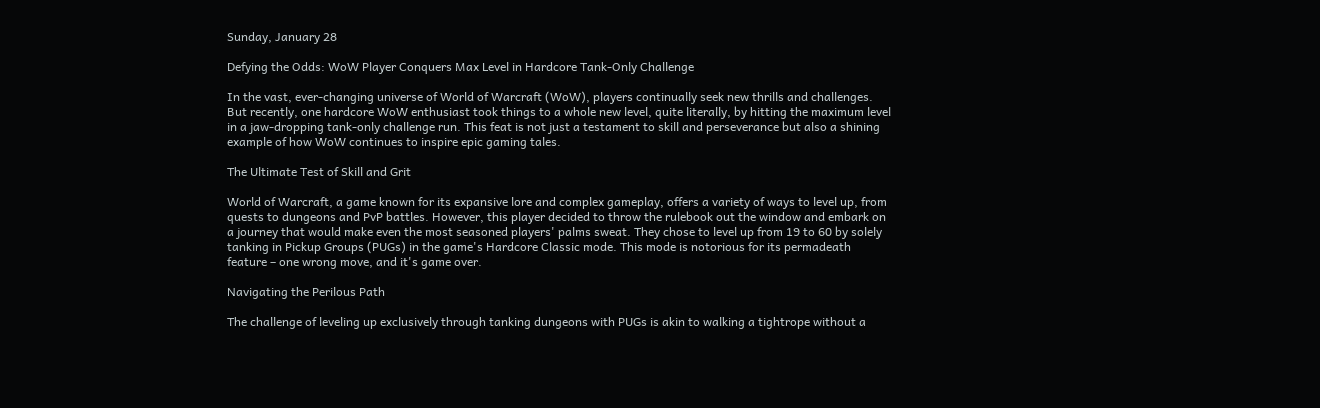Sunday, January 28

Defying the Odds: WoW Player Conquers Max Level in Hardcore Tank-Only Challenge

In the vast, ever-changing universe of World of Warcraft (WoW), players continually seek new thrills and challenges. But recently, one hardcore WoW enthusiast took things to a whole new level, quite literally, by hitting the maximum level in a jaw-dropping tank-only challenge run. This feat is not just a testament to skill and perseverance but also a shining example of how WoW continues to inspire epic gaming tales.

The Ultimate Test of Skill and Grit

World of Warcraft, a game known for its expansive lore and complex gameplay, offers a variety of ways to level up, from quests to dungeons and PvP battles. However, this player decided to throw the rulebook out the window and embark on a journey that would make even the most seasoned players' palms sweat. They chose to level up from 19 to 60 by solely tanking in Pickup Groups (PUGs) in the game's Hardcore Classic mode. This mode is notorious for its permadeath feature – one wrong move, and it's game over.

Navigating the Perilous Path

The challenge of leveling up exclusively through tanking dungeons with PUGs is akin to walking a tightrope without a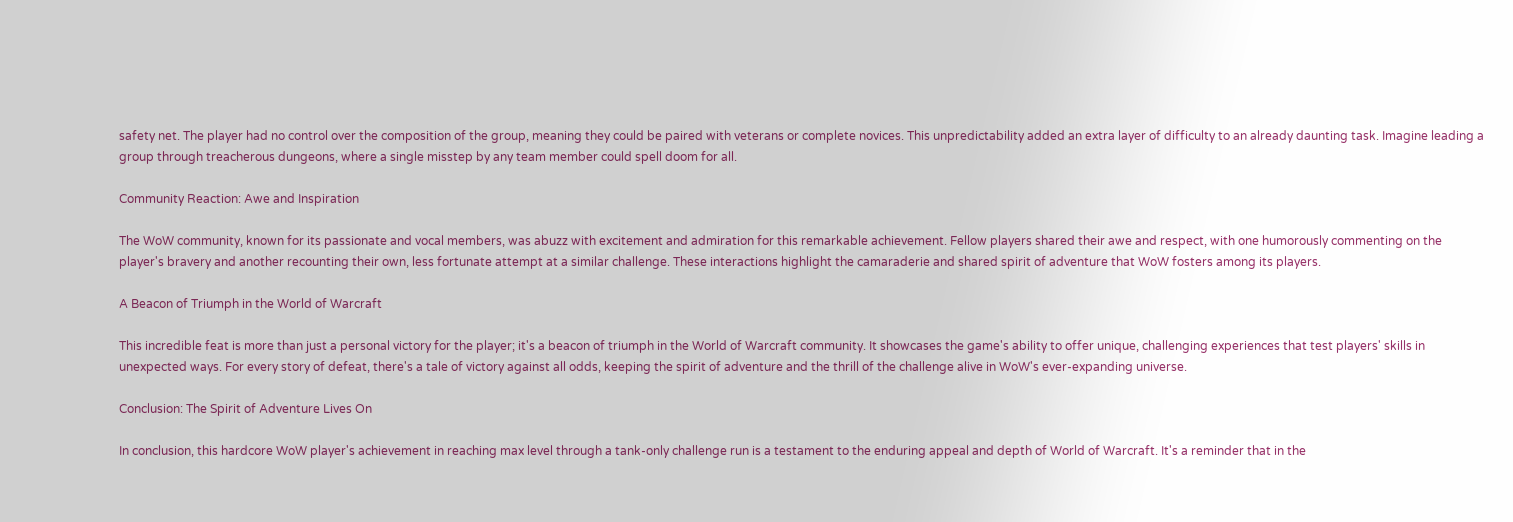safety net. The player had no control over the composition of the group, meaning they could be paired with veterans or complete novices. This unpredictability added an extra layer of difficulty to an already daunting task. Imagine leading a group through treacherous dungeons, where a single misstep by any team member could spell doom for all.

Community Reaction: Awe and Inspiration

The WoW community, known for its passionate and vocal members, was abuzz with excitement and admiration for this remarkable achievement. Fellow players shared their awe and respect, with one humorously commenting on the player's bravery and another recounting their own, less fortunate attempt at a similar challenge. These interactions highlight the camaraderie and shared spirit of adventure that WoW fosters among its players.

A Beacon of Triumph in the World of Warcraft

This incredible feat is more than just a personal victory for the player; it's a beacon of triumph in the World of Warcraft community. It showcases the game's ability to offer unique, challenging experiences that test players' skills in unexpected ways. For every story of defeat, there's a tale of victory against all odds, keeping the spirit of adventure and the thrill of the challenge alive in WoW's ever-expanding universe.

Conclusion: The Spirit of Adventure Lives On

In conclusion, this hardcore WoW player's achievement in reaching max level through a tank-only challenge run is a testament to the enduring appeal and depth of World of Warcraft. It's a reminder that in the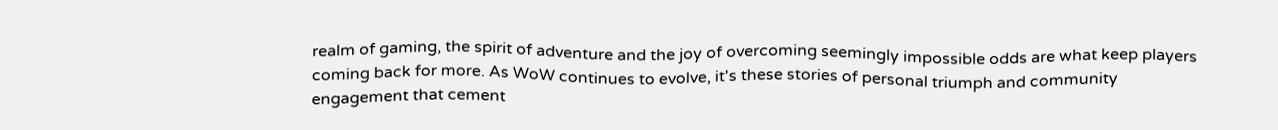realm of gaming, the spirit of adventure and the joy of overcoming seemingly impossible odds are what keep players coming back for more. As WoW continues to evolve, it's these stories of personal triumph and community engagement that cement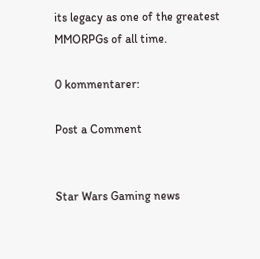its legacy as one of the greatest MMORPGs of all time.

0 kommentarer:

Post a Comment


Star Wars Gaming news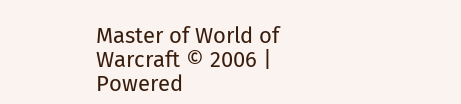Master of World of Warcraft © 2006 | Powered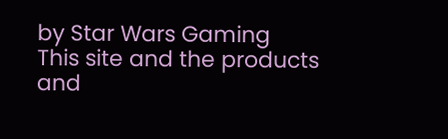by Star Wars Gaming
This site and the products and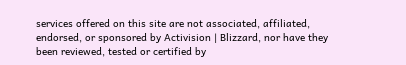services offered on this site are not associated, affiliated, endorsed, or sponsored by Activision | Blizzard, nor have they been reviewed, tested or certified by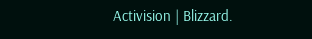Activision | Blizzard.